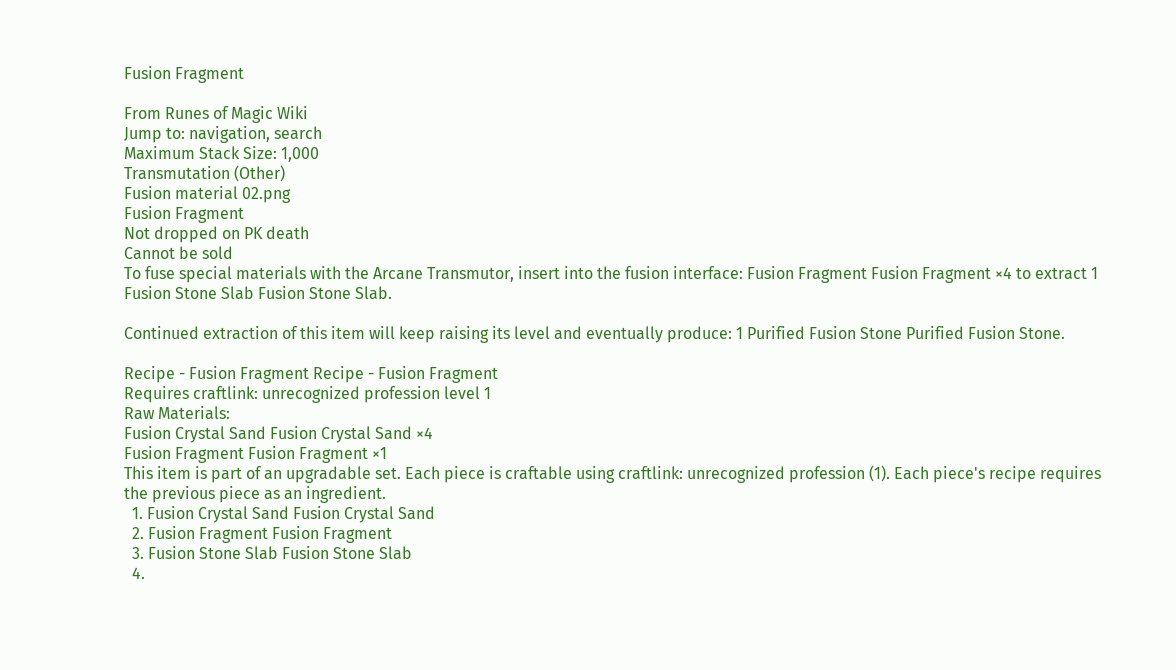Fusion Fragment

From Runes of Magic Wiki
Jump to: navigation, search
Maximum Stack Size: 1,000
Transmutation (Other)
Fusion material 02.png
Fusion Fragment
Not dropped on PK death
Cannot be sold
To fuse special materials with the Arcane Transmutor, insert into the fusion interface: Fusion Fragment Fusion Fragment ×4 to extract 1 Fusion Stone Slab Fusion Stone Slab.

Continued extraction of this item will keep raising its level and eventually produce: 1 Purified Fusion Stone Purified Fusion Stone.

Recipe - Fusion Fragment Recipe - Fusion Fragment
Requires craftlink: unrecognized profession level 1
Raw Materials:
Fusion Crystal Sand Fusion Crystal Sand ×4
Fusion Fragment Fusion Fragment ×1
This item is part of an upgradable set. Each piece is craftable using craftlink: unrecognized profession (1). Each piece's recipe requires the previous piece as an ingredient.
  1. Fusion Crystal Sand Fusion Crystal Sand
  2. Fusion Fragment Fusion Fragment
  3. Fusion Stone Slab Fusion Stone Slab
  4.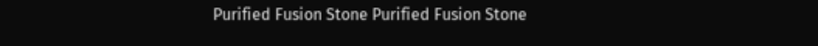Purified Fusion Stone Purified Fusion Stone